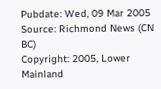Pubdate: Wed, 09 Mar 2005
Source: Richmond News (CN BC)
Copyright: 2005, Lower Mainland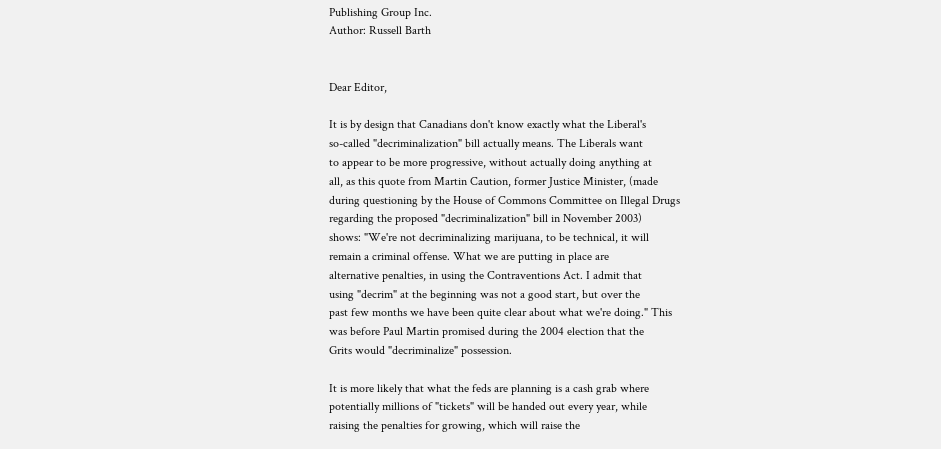Publishing Group Inc.
Author: Russell Barth


Dear Editor,

It is by design that Canadians don't know exactly what the Liberal's
so-called "decriminalization" bill actually means. The Liberals want
to appear to be more progressive, without actually doing anything at
all, as this quote from Martin Caution, former Justice Minister, (made
during questioning by the House of Commons Committee on Illegal Drugs
regarding the proposed "decriminalization" bill in November 2003)
shows: "We're not decriminalizing marijuana, to be technical, it will
remain a criminal offense. What we are putting in place are
alternative penalties, in using the Contraventions Act. I admit that
using "decrim" at the beginning was not a good start, but over the
past few months we have been quite clear about what we're doing." This
was before Paul Martin promised during the 2004 election that the
Grits would "decriminalize" possession.

It is more likely that what the feds are planning is a cash grab where
potentially millions of "tickets" will be handed out every year, while
raising the penalties for growing, which will raise the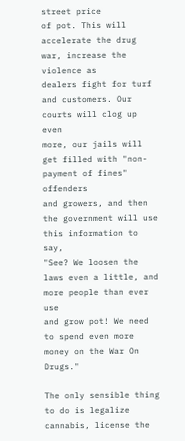street price
of pot. This will accelerate the drug war, increase the violence as
dealers fight for turf and customers. Our courts will clog up even
more, our jails will get filled with "non-payment of fines" offenders
and growers, and then the government will use this information to say,
"See? We loosen the laws even a little, and more people than ever use
and grow pot! We need to spend even more money on the War On Drugs."

The only sensible thing to do is legalize cannabis, license the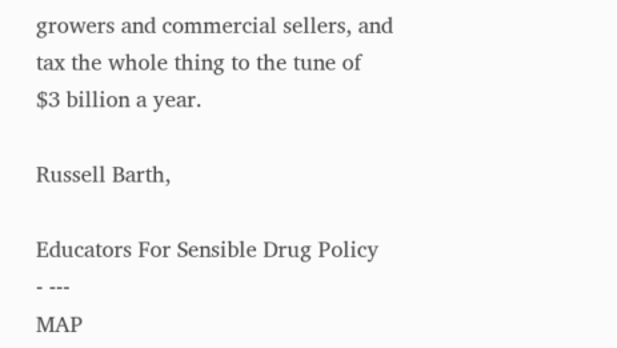growers and commercial sellers, and tax the whole thing to the tune of
$3 billion a year.

Russell Barth,

Educators For Sensible Drug Policy
- ---
MAP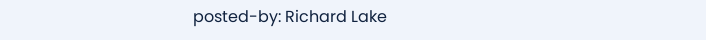posted-by: Richard Lake